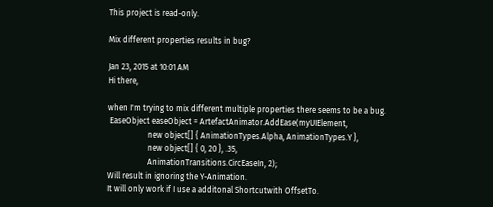This project is read-only.

Mix different properties results in bug?

Jan 23, 2015 at 10:01 AM
Hi there,

when I'm trying to mix different multiple properties there seems to be a bug.
 EaseObject easeObject = ArtefactAnimator.AddEase(myUIElement,
                    new object[] { AnimationTypes.Alpha, AnimationTypes.Y },
                    new object[] { 0, 20 }, .35,
                    AnimationTransitions.CircEaseIn, 2);
Will result in ignoring the Y-Animation.
It will only work if I use a additonal Shortcutwith OffsetTo.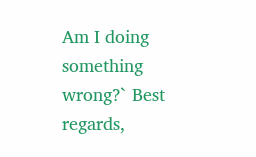Am I doing something wrong?` Best regards,